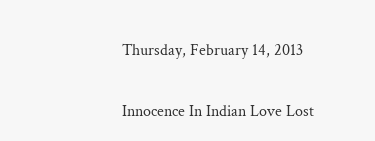Thursday, February 14, 2013

Innocence In Indian Love Lost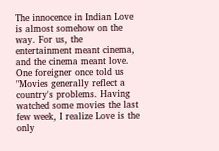The innocence in Indian Love is almost somehow on the way. For us, the entertainment meant cinema, and the cinema meant love. One foreigner once told us "Movies generally reflect a country's problems. Having watched some movies the last few week, I realize Love is the only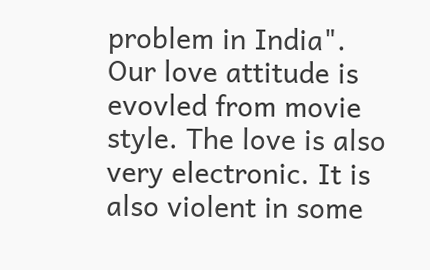problem in India".  Our love attitude is evovled from movie style. The love is also very electronic. It is also violent in some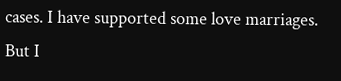cases. I have supported some love marriages. But I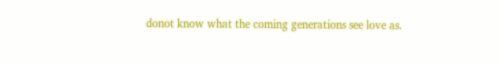donot know what the coming generations see love as.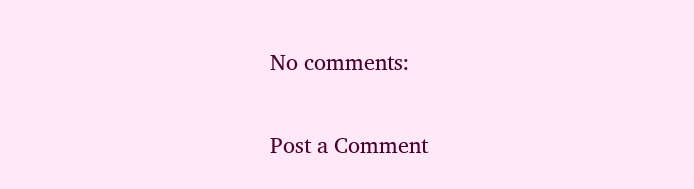No comments:

Post a Comment